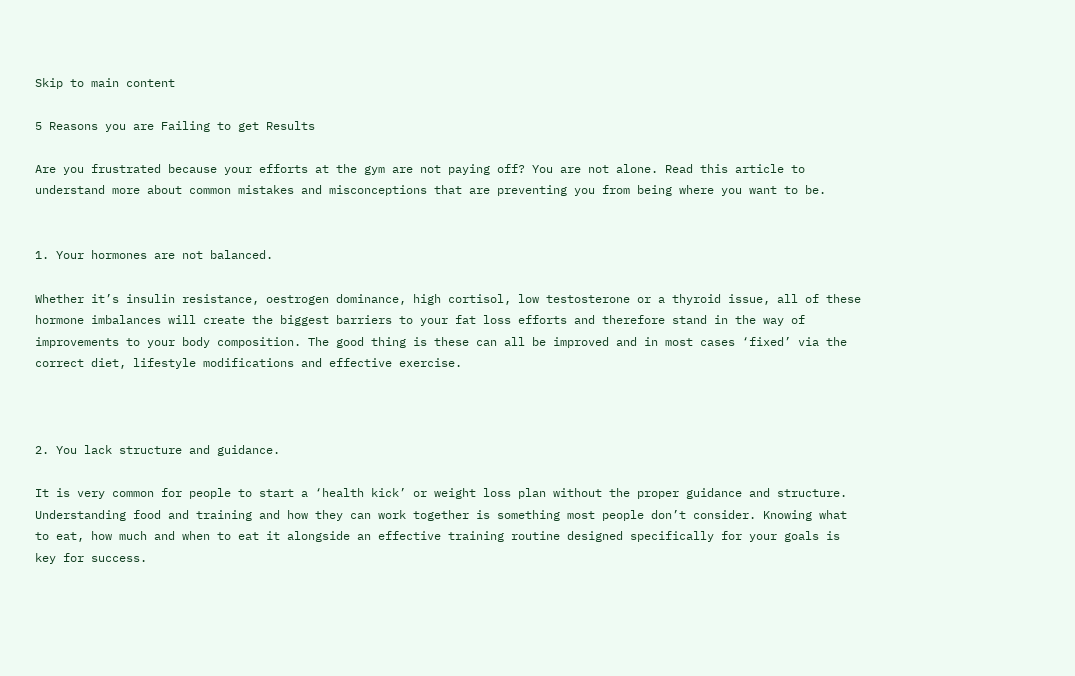Skip to main content

5 Reasons you are Failing to get Results

Are you frustrated because your efforts at the gym are not paying off? You are not alone. Read this article to understand more about common mistakes and misconceptions that are preventing you from being where you want to be.


1. Your hormones are not balanced.

Whether it’s insulin resistance, oestrogen dominance, high cortisol, low testosterone or a thyroid issue, all of these hormone imbalances will create the biggest barriers to your fat loss efforts and therefore stand in the way of improvements to your body composition. The good thing is these can all be improved and in most cases ‘fixed’ via the correct diet, lifestyle modifications and effective exercise.



2. You lack structure and guidance.

It is very common for people to start a ‘health kick’ or weight loss plan without the proper guidance and structure. Understanding food and training and how they can work together is something most people don’t consider. Knowing what to eat, how much and when to eat it alongside an effective training routine designed specifically for your goals is key for success.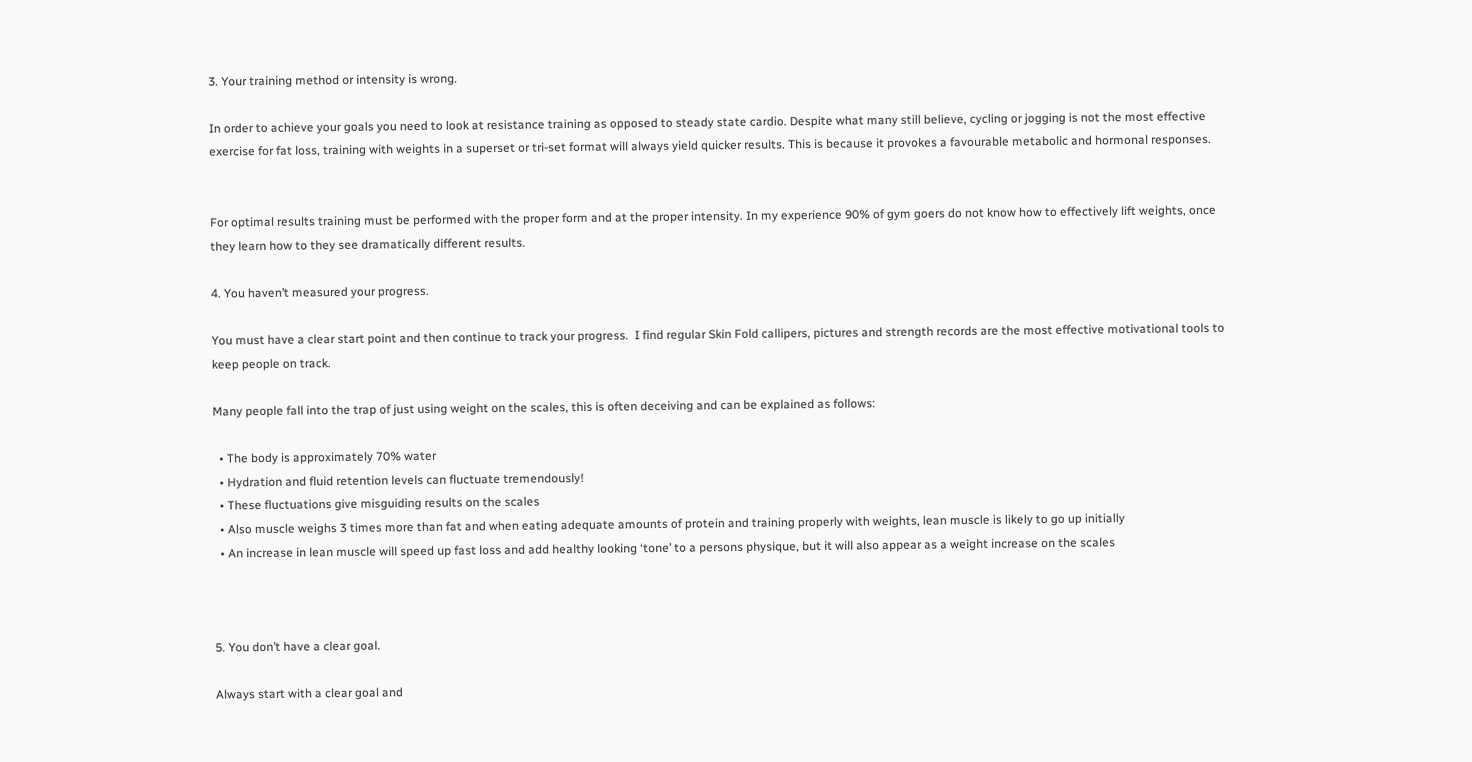3. Your training method or intensity is wrong.

In order to achieve your goals you need to look at resistance training as opposed to steady state cardio. Despite what many still believe, cycling or jogging is not the most effective exercise for fat loss, training with weights in a superset or tri-set format will always yield quicker results. This is because it provokes a favourable metabolic and hormonal responses.


For optimal results training must be performed with the proper form and at the proper intensity. In my experience 90% of gym goers do not know how to effectively lift weights, once they learn how to they see dramatically different results.

4. You haven’t measured your progress.

You must have a clear start point and then continue to track your progress.  I find regular Skin Fold callipers, pictures and strength records are the most effective motivational tools to keep people on track.

Many people fall into the trap of just using weight on the scales, this is often deceiving and can be explained as follows:

  • The body is approximately 70% water
  • Hydration and fluid retention levels can fluctuate tremendously!
  • These fluctuations give misguiding results on the scales
  • Also muscle weighs 3 times more than fat and when eating adequate amounts of protein and training properly with weights, lean muscle is likely to go up initially
  • An increase in lean muscle will speed up fast loss and add healthy looking ‘tone’ to a persons physique, but it will also appear as a weight increase on the scales



5. You don’t have a clear goal.

Always start with a clear goal and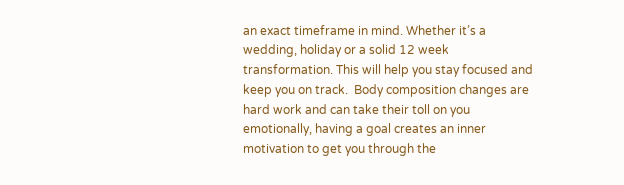an exact timeframe in mind. Whether it’s a wedding, holiday or a solid 12 week transformation. This will help you stay focused and keep you on track.  Body composition changes are hard work and can take their toll on you emotionally, having a goal creates an inner motivation to get you through the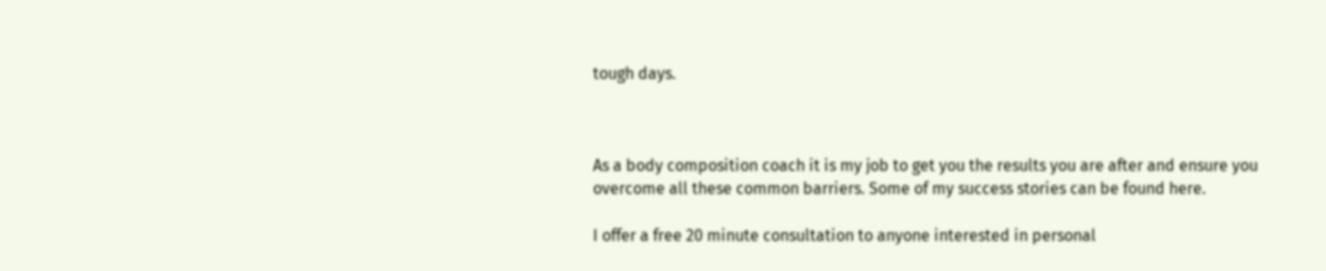tough days.



As a body composition coach it is my job to get you the results you are after and ensure you overcome all these common barriers. Some of my success stories can be found here.

I offer a free 20 minute consultation to anyone interested in personal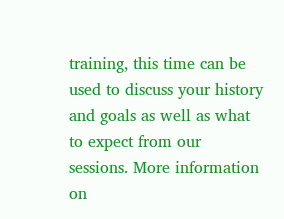training, this time can be used to discuss your history and goals as well as what to expect from our sessions. More information on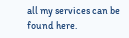all my services can be found here.